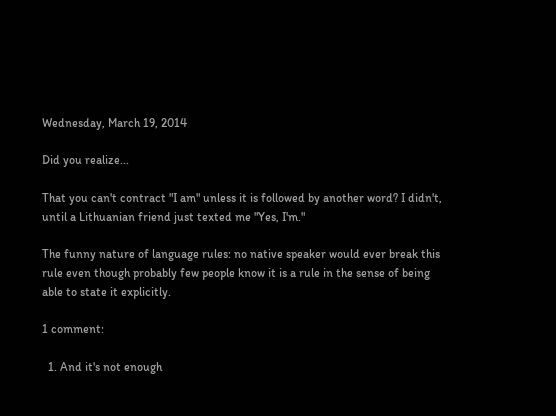Wednesday, March 19, 2014

Did you realize...

That you can't contract "I am" unless it is followed by another word? I didn't, until a Lithuanian friend just texted me "Yes, I'm."

The funny nature of language rules: no native speaker would ever break this rule even though probably few people know it is a rule in the sense of being able to state it explicitly.

1 comment:

  1. And it's not enough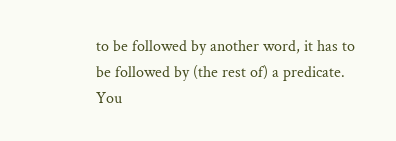to be followed by another word, it has to be followed by (the rest of) a predicate. You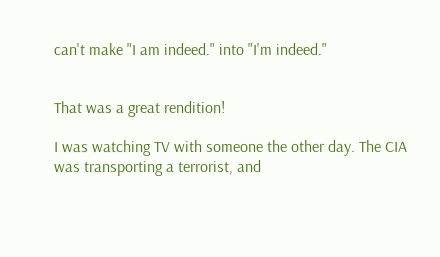can't make "I am indeed." into "I'm indeed."


That was a great rendition!

I was watching TV with someone the other day. The CIA was transporting a terrorist, and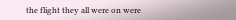the flight they all were on were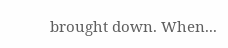brought down. When...